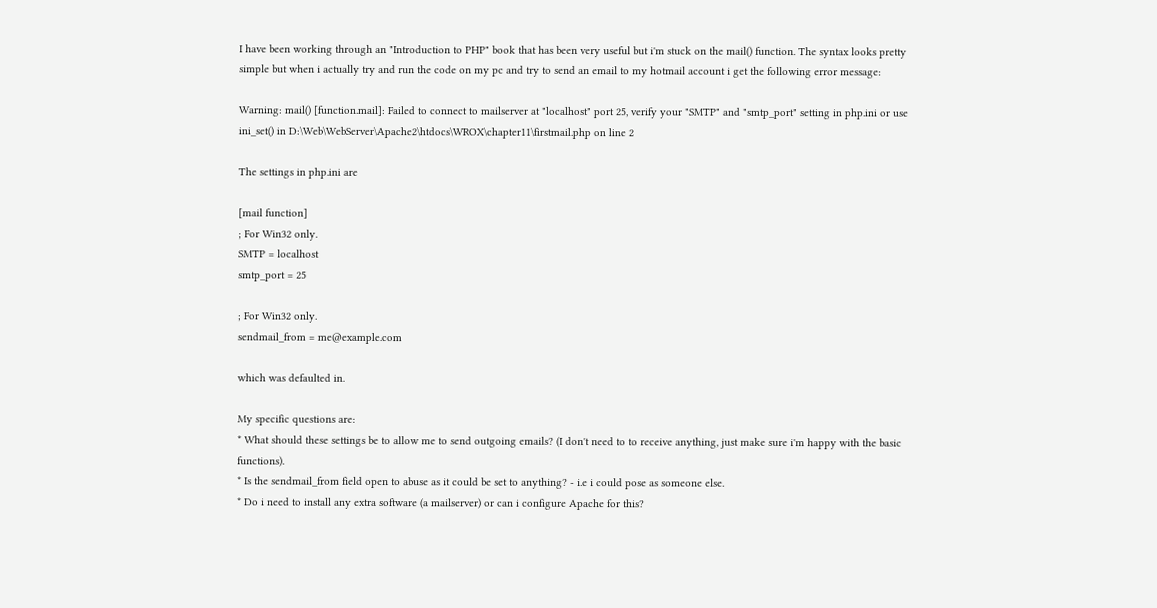I have been working through an "Introduction to PHP" book that has been very useful but i'm stuck on the mail() function. The syntax looks pretty simple but when i actually try and run the code on my pc and try to send an email to my hotmail account i get the following error message:

Warning: mail() [function.mail]: Failed to connect to mailserver at "localhost" port 25, verify your "SMTP" and "smtp_port" setting in php.ini or use ini_set() in D:\Web\WebServer\Apache2\htdocs\WROX\chapter11\firstmail.php on line 2

The settings in php.ini are

[mail function]
; For Win32 only.
SMTP = localhost
smtp_port = 25

; For Win32 only.
sendmail_from = me@example.com

which was defaulted in.

My specific questions are:
* What should these settings be to allow me to send outgoing emails? (I don't need to to receive anything, just make sure i'm happy with the basic functions).
* Is the sendmail_from field open to abuse as it could be set to anything? - i.e i could pose as someone else.
* Do i need to install any extra software (a mailserver) or can i configure Apache for this?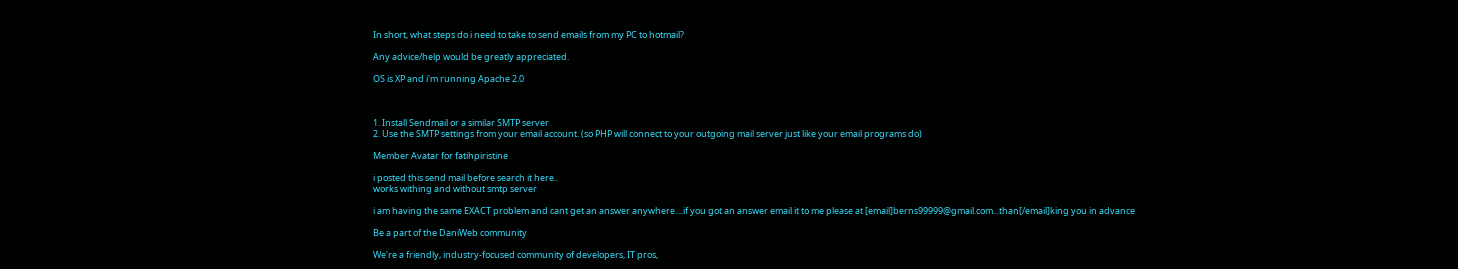In short, what steps do i need to take to send emails from my PC to hotmail?

Any advice/help would be greatly appreciated.

OS is XP and i'm running Apache 2.0



1. Install Sendmail or a similar SMTP server
2. Use the SMTP settings from your email account. (so PHP will connect to your outgoing mail server just like your email programs do)

Member Avatar for fatihpiristine

i posted this send mail before search it here..
works withing and without smtp server

i am having the same EXACT problem and cant get an answer anywhere....if you got an answer email it to me please at [email]berns99999@gmail.com...than[/email]king you in advance

Be a part of the DaniWeb community

We're a friendly, industry-focused community of developers, IT pros,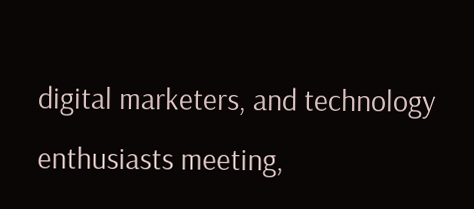digital marketers, and technology enthusiasts meeting,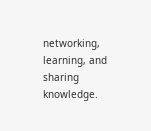networking, learning, and sharing knowledge.